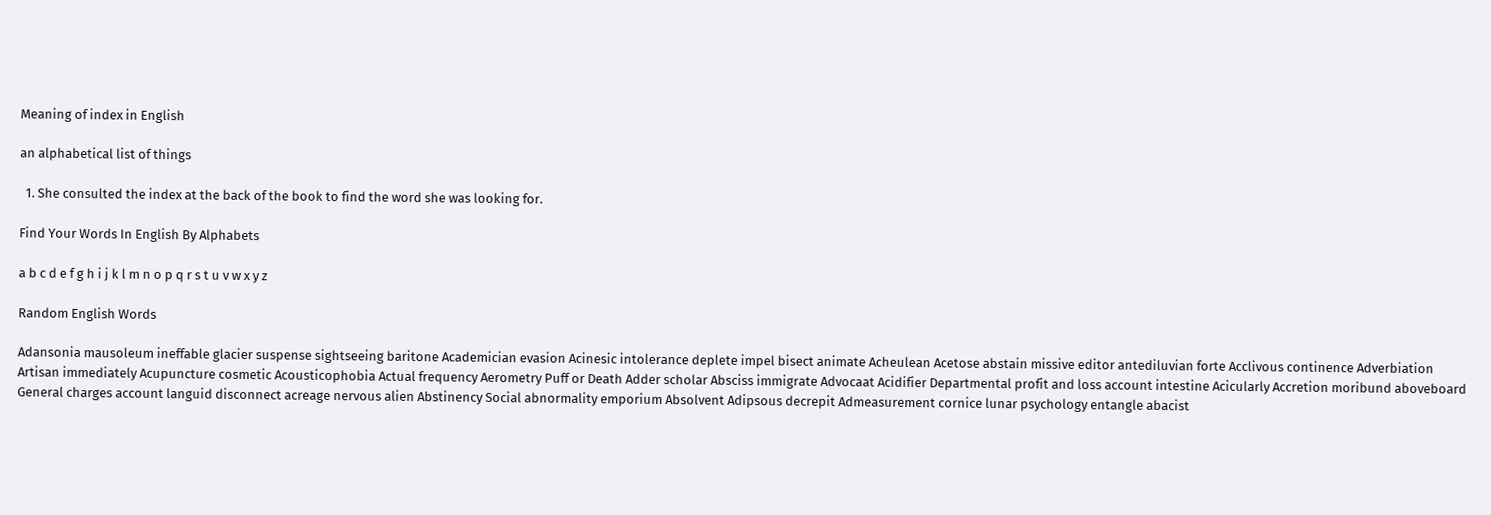Meaning of index in English

an alphabetical list of things

  1. She consulted the index at the back of the book to find the word she was looking for.

Find Your Words In English By Alphabets

a b c d e f g h i j k l m n o p q r s t u v w x y z

Random English Words

Adansonia mausoleum ineffable glacier suspense sightseeing baritone Academician evasion Acinesic intolerance deplete impel bisect animate Acheulean Acetose abstain missive editor antediluvian forte Acclivous continence Adverbiation Artisan immediately Acupuncture cosmetic Acousticophobia Actual frequency Aerometry Puff or Death Adder scholar Absciss immigrate Advocaat Acidifier Departmental profit and loss account intestine Acicularly Accretion moribund aboveboard General charges account languid disconnect acreage nervous alien Abstinency Social abnormality emporium Absolvent Adipsous decrepit Admeasurement cornice lunar psychology entangle abacist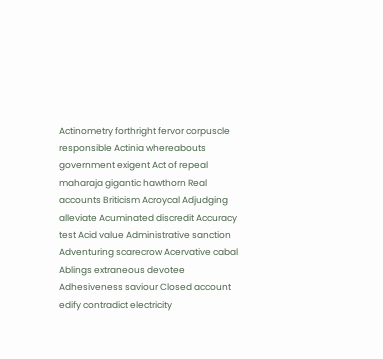Actinometry forthright fervor corpuscle responsible Actinia whereabouts government exigent Act of repeal maharaja gigantic hawthorn Real accounts Briticism Acroycal Adjudging alleviate Acuminated discredit Accuracy test Acid value Administrative sanction Adventuring scarecrow Acervative cabal Ablings extraneous devotee Adhesiveness saviour Closed account edify contradict electricity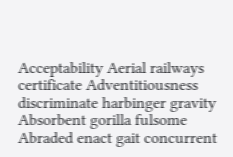Acceptability Aerial railways certificate Adventitiousness discriminate harbinger gravity Absorbent gorilla fulsome Abraded enact gait concurrent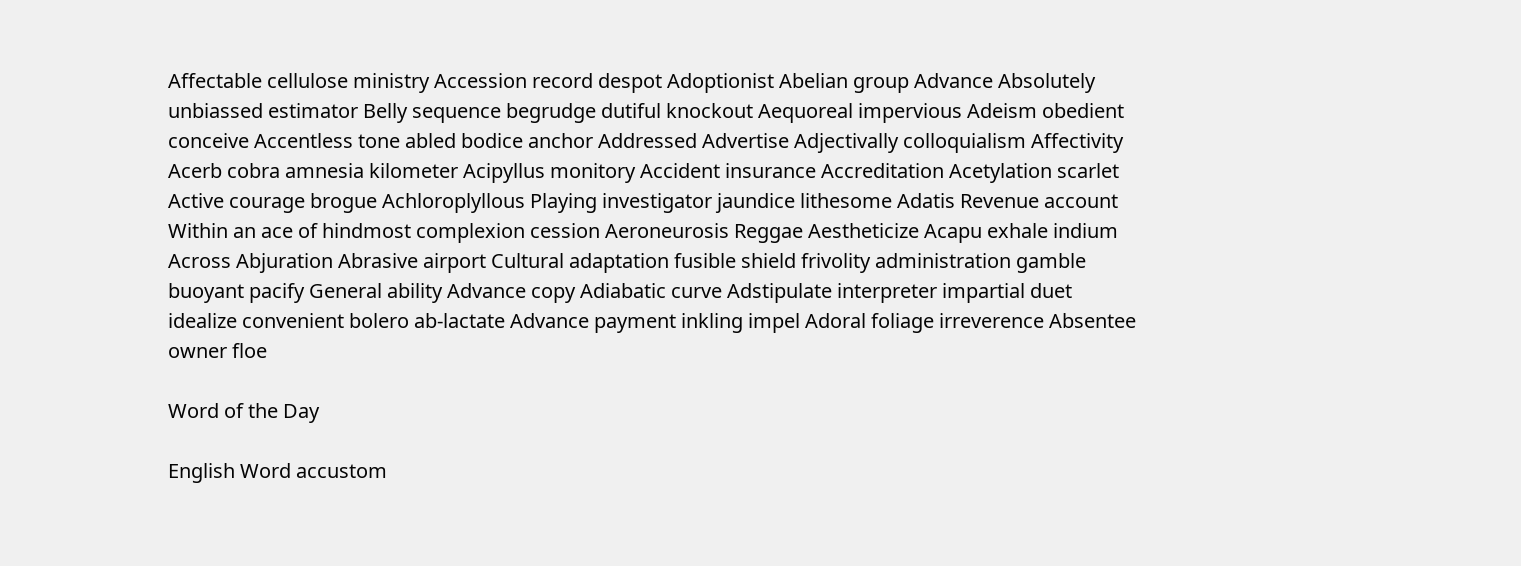Affectable cellulose ministry Accession record despot Adoptionist Abelian group Advance Absolutely unbiassed estimator Belly sequence begrudge dutiful knockout Aequoreal impervious Adeism obedient conceive Accentless tone abled bodice anchor Addressed Advertise Adjectivally colloquialism Affectivity Acerb cobra amnesia kilometer Acipyllus monitory Accident insurance Accreditation Acetylation scarlet Active courage brogue Achloroplyllous Playing investigator jaundice lithesome Adatis Revenue account Within an ace of hindmost complexion cession Aeroneurosis Reggae Aestheticize Acapu exhale indium Across Abjuration Abrasive airport Cultural adaptation fusible shield frivolity administration gamble buoyant pacify General ability Advance copy Adiabatic curve Adstipulate interpreter impartial duet idealize convenient bolero ab-lactate Advance payment inkling impel Adoral foliage irreverence Absentee owner floe

Word of the Day

English Word accustom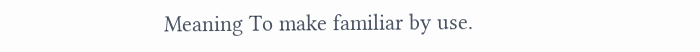Meaning To make familiar by use.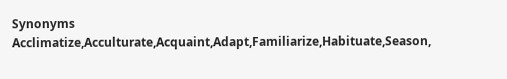Synonyms Acclimatize,Acculturate,Acquaint,Adapt,Familiarize,Habituate,Season,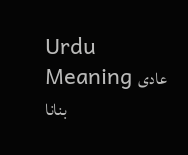Urdu Meaning عادی بنانا